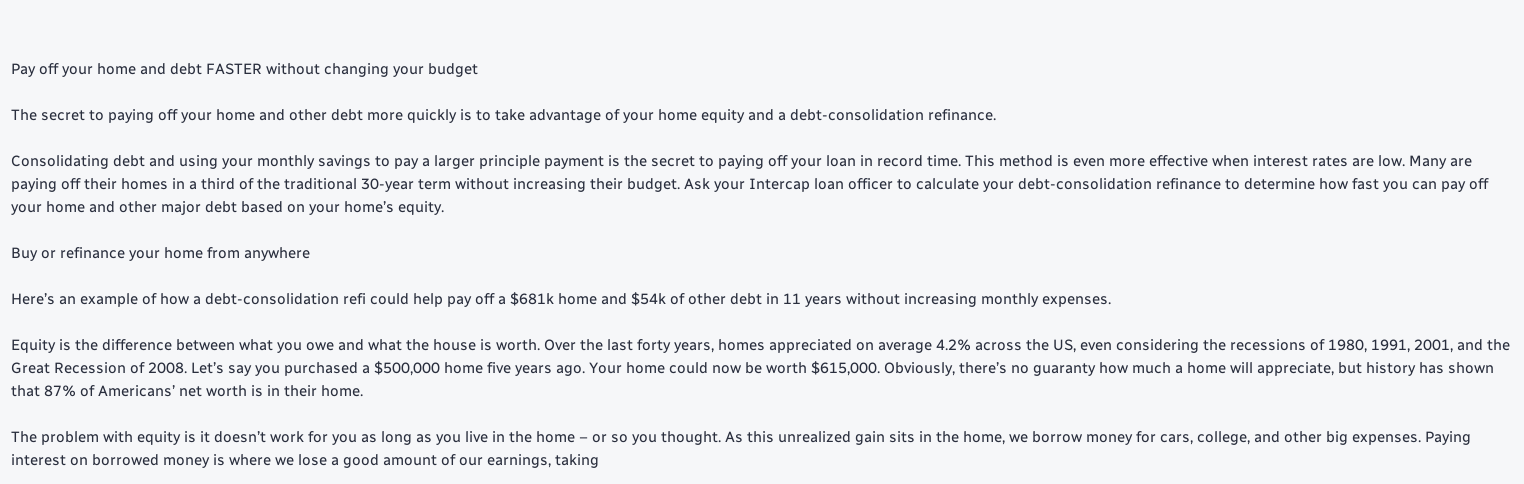Pay off your home and debt FASTER without changing your budget

The secret to paying off your home and other debt more quickly is to take advantage of your home equity and a debt-consolidation refinance.

Consolidating debt and using your monthly savings to pay a larger principle payment is the secret to paying off your loan in record time. This method is even more effective when interest rates are low. Many are paying off their homes in a third of the traditional 30-year term without increasing their budget. Ask your Intercap loan officer to calculate your debt-consolidation refinance to determine how fast you can pay off your home and other major debt based on your home’s equity.

Buy or refinance your home from anywhere

Here’s an example of how a debt-consolidation refi could help pay off a $681k home and $54k of other debt in 11 years without increasing monthly expenses.

Equity is the difference between what you owe and what the house is worth. Over the last forty years, homes appreciated on average 4.2% across the US, even considering the recessions of 1980, 1991, 2001, and the Great Recession of 2008. Let’s say you purchased a $500,000 home five years ago. Your home could now be worth $615,000. Obviously, there’s no guaranty how much a home will appreciate, but history has shown that 87% of Americans’ net worth is in their home.

The problem with equity is it doesn’t work for you as long as you live in the home – or so you thought. As this unrealized gain sits in the home, we borrow money for cars, college, and other big expenses. Paying interest on borrowed money is where we lose a good amount of our earnings, taking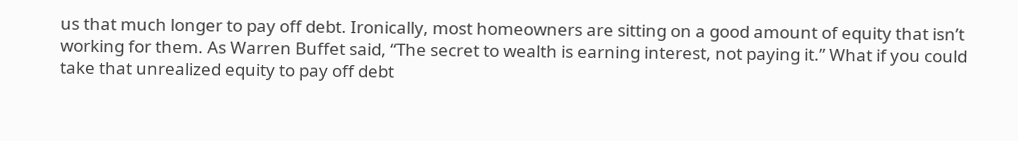us that much longer to pay off debt. Ironically, most homeowners are sitting on a good amount of equity that isn’t working for them. As Warren Buffet said, “The secret to wealth is earning interest, not paying it.” What if you could take that unrealized equity to pay off debt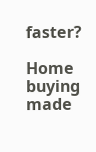faster?

Home buying made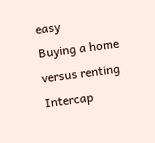easy
Buying a home versus renting
Intercap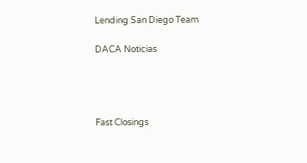Lending San Diego Team

DACA Noticias




Fast Closings